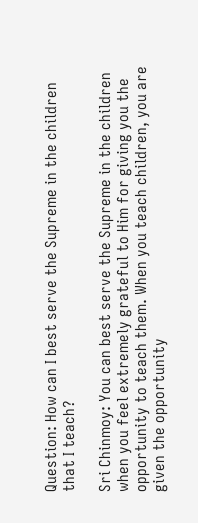Question: How can I best serve the Supreme in the children that I teach?

Sri Chinmoy: You can best serve the Supreme in the children when you feel extremely grateful to Him for giving you the opportunity to teach them. When you teach children, you are given the opportunity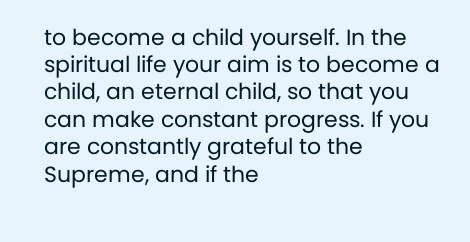to become a child yourself. In the spiritual life your aim is to become a child, an eternal child, so that you can make constant progress. If you are constantly grateful to the Supreme, and if the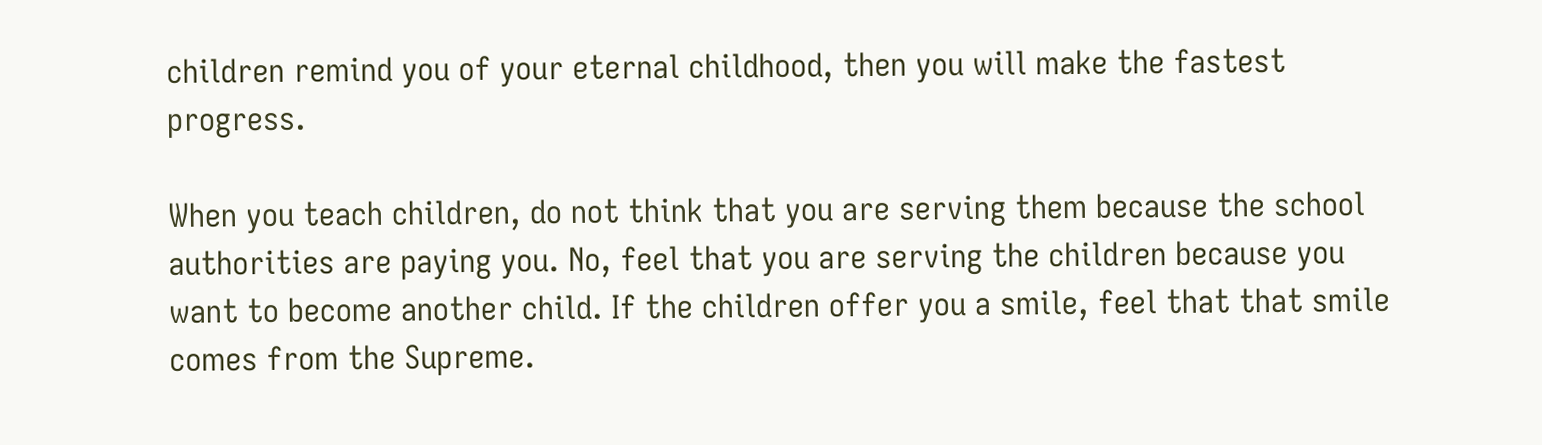children remind you of your eternal childhood, then you will make the fastest progress.

When you teach children, do not think that you are serving them because the school authorities are paying you. No, feel that you are serving the children because you want to become another child. If the children offer you a smile, feel that that smile comes from the Supreme.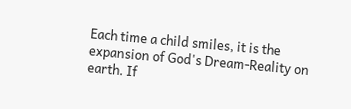Each time a child smiles, it is the expansion of God's Dream-Reality on earth. If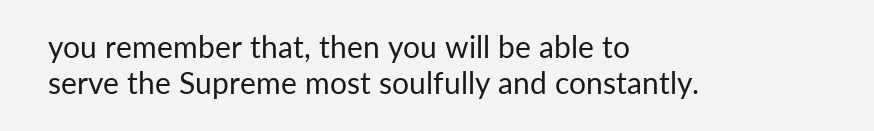you remember that, then you will be able to serve the Supreme most soulfully and constantly.